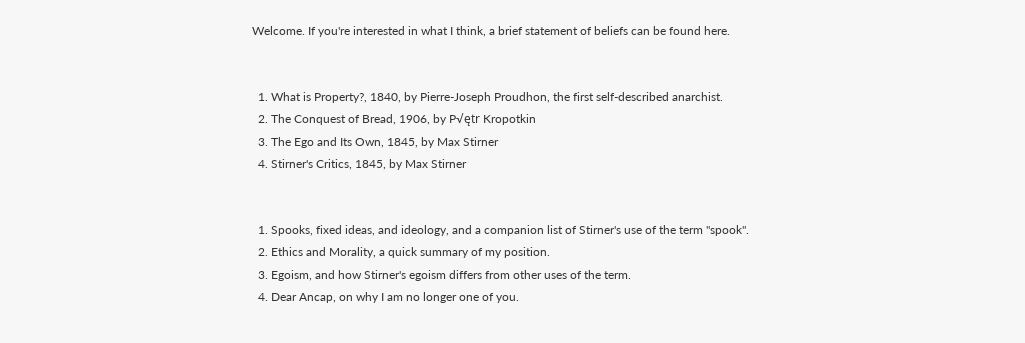Welcome. If you're interested in what I think, a brief statement of beliefs can be found here.


  1. What is Property?, 1840, by Pierre-Joseph Proudhon, the first self-described anarchist.
  2. The Conquest of Bread, 1906, by P√ętr Kropotkin
  3. The Ego and Its Own, 1845, by Max Stirner
  4. Stirner's Critics, 1845, by Max Stirner


  1. Spooks, fixed ideas, and ideology, and a companion list of Stirner's use of the term "spook".
  2. Ethics and Morality, a quick summary of my position.
  3. Egoism, and how Stirner's egoism differs from other uses of the term.
  4. Dear Ancap, on why I am no longer one of you.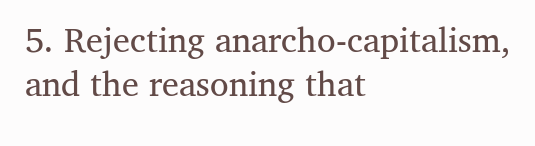5. Rejecting anarcho-capitalism, and the reasoning that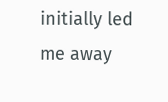initially led me away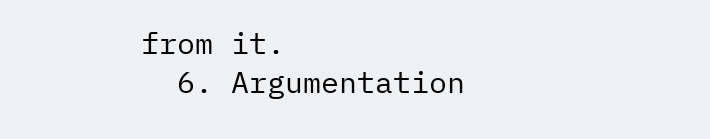from it.
  6. Argumentation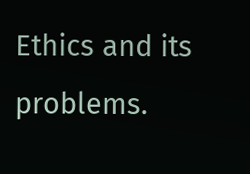Ethics and its problems.